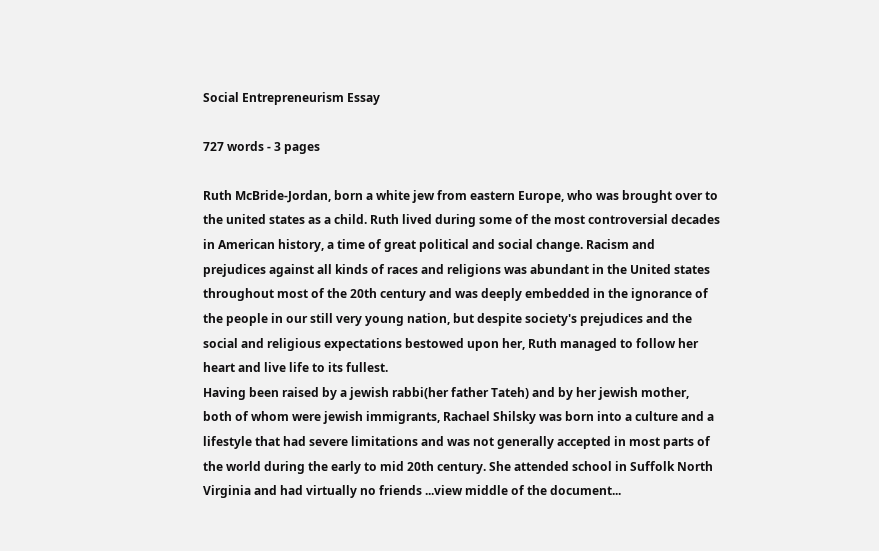Social Entrepreneurism Essay

727 words - 3 pages

Ruth McBride-Jordan, born a white jew from eastern Europe, who was brought over to the united states as a child. Ruth lived during some of the most controversial decades in American history, a time of great political and social change. Racism and prejudices against all kinds of races and religions was abundant in the United states throughout most of the 20th century and was deeply embedded in the ignorance of the people in our still very young nation, but despite society's prejudices and the social and religious expectations bestowed upon her, Ruth managed to follow her heart and live life to its fullest.
Having been raised by a jewish rabbi(her father Tateh) and by her jewish mother, both of whom were jewish immigrants, Rachael Shilsky was born into a culture and a lifestyle that had severe limitations and was not generally accepted in most parts of the world during the early to mid 20th century. She attended school in Suffolk North Virginia and had virtually no friends ...view middle of the document...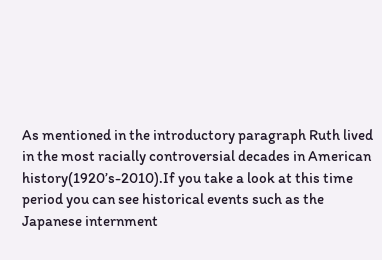As mentioned in the introductory paragraph Ruth lived in the most racially controversial decades in American history(1920’s-2010).If you take a look at this time period you can see historical events such as the Japanese internment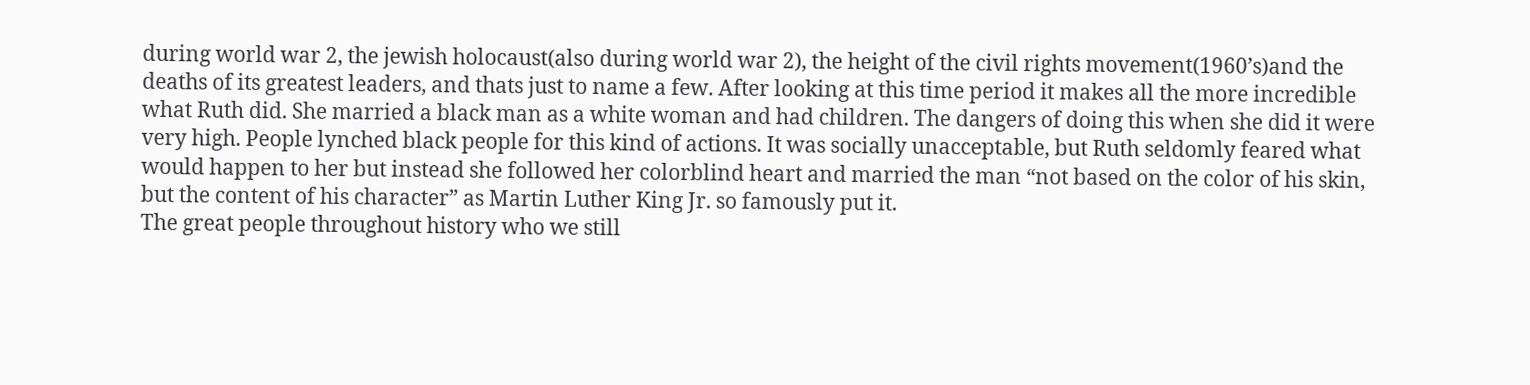during world war 2, the jewish holocaust(also during world war 2), the height of the civil rights movement(1960’s)and the deaths of its greatest leaders, and thats just to name a few. After looking at this time period it makes all the more incredible what Ruth did. She married a black man as a white woman and had children. The dangers of doing this when she did it were very high. People lynched black people for this kind of actions. It was socially unacceptable, but Ruth seldomly feared what would happen to her but instead she followed her colorblind heart and married the man “not based on the color of his skin, but the content of his character” as Martin Luther King Jr. so famously put it.
The great people throughout history who we still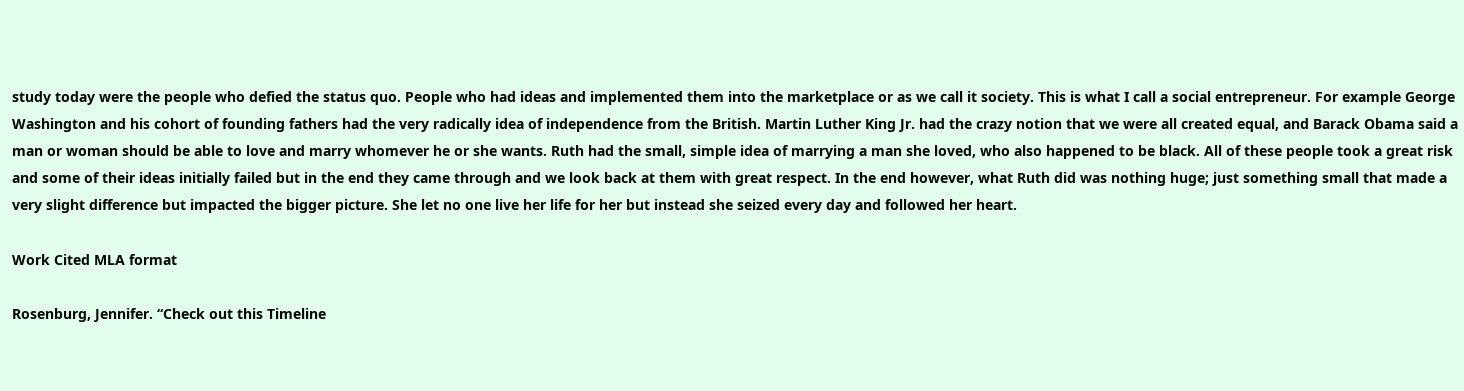study today were the people who defied the status quo. People who had ideas and implemented them into the marketplace or as we call it society. This is what I call a social entrepreneur. For example George Washington and his cohort of founding fathers had the very radically idea of independence from the British. Martin Luther King Jr. had the crazy notion that we were all created equal, and Barack Obama said a man or woman should be able to love and marry whomever he or she wants. Ruth had the small, simple idea of marrying a man she loved, who also happened to be black. All of these people took a great risk and some of their ideas initially failed but in the end they came through and we look back at them with great respect. In the end however, what Ruth did was nothing huge; just something small that made a very slight difference but impacted the bigger picture. She let no one live her life for her but instead she seized every day and followed her heart.

Work Cited MLA format

Rosenburg, Jennifer. “Check out this Timeline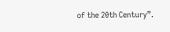of the 20th Century”.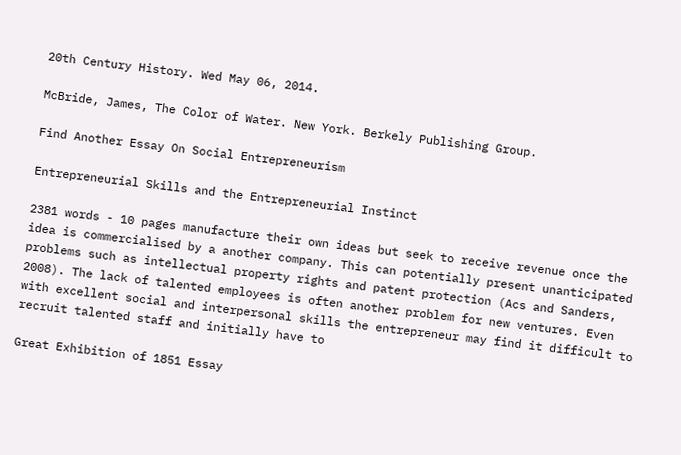20th Century History. Wed May 06, 2014.

McBride, James, The Color of Water. New York. Berkely Publishing Group.

Find Another Essay On Social Entrepreneurism

Entrepreneurial Skills and the Entrepreneurial Instinct

2381 words - 10 pages manufacture their own ideas but seek to receive revenue once the idea is commercialised by a another company. This can potentially present unanticipated problems such as intellectual property rights and patent protection (Acs and Sanders, 2008). The lack of talented employees is often another problem for new ventures. Even with excellent social and interpersonal skills the entrepreneur may find it difficult to recruit talented staff and initially have to

Great Exhibition of 1851 Essay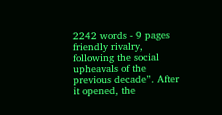2242 words - 9 pages friendly rivalry, following the social upheavals of the previous decade”. After it opened, the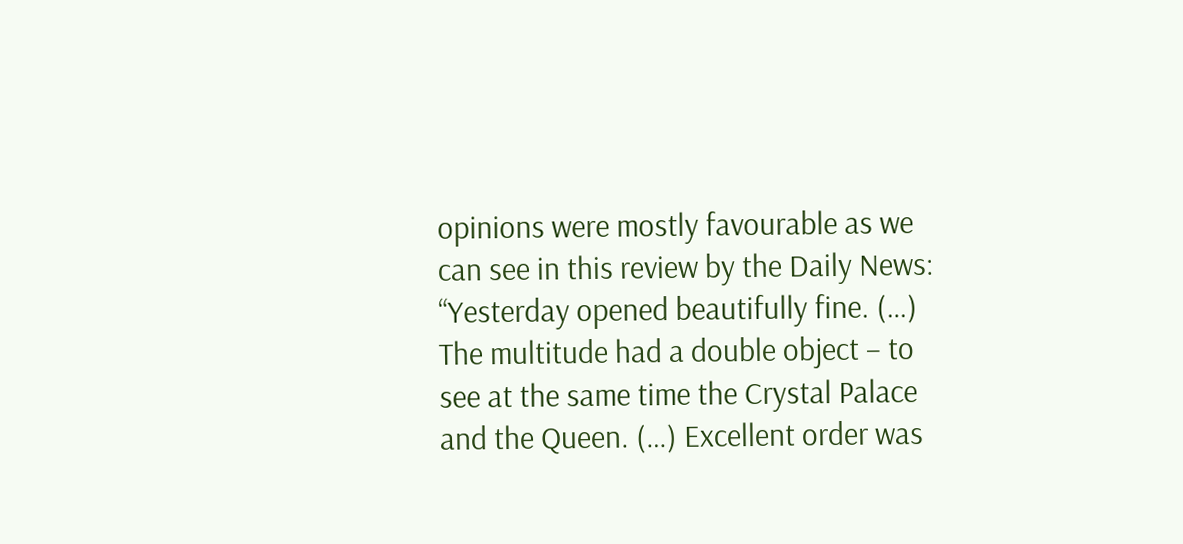opinions were mostly favourable as we can see in this review by the Daily News: “Yesterday opened beautifully fine. (…) The multitude had a double object – to see at the same time the Crystal Palace and the Queen. (…) Excellent order was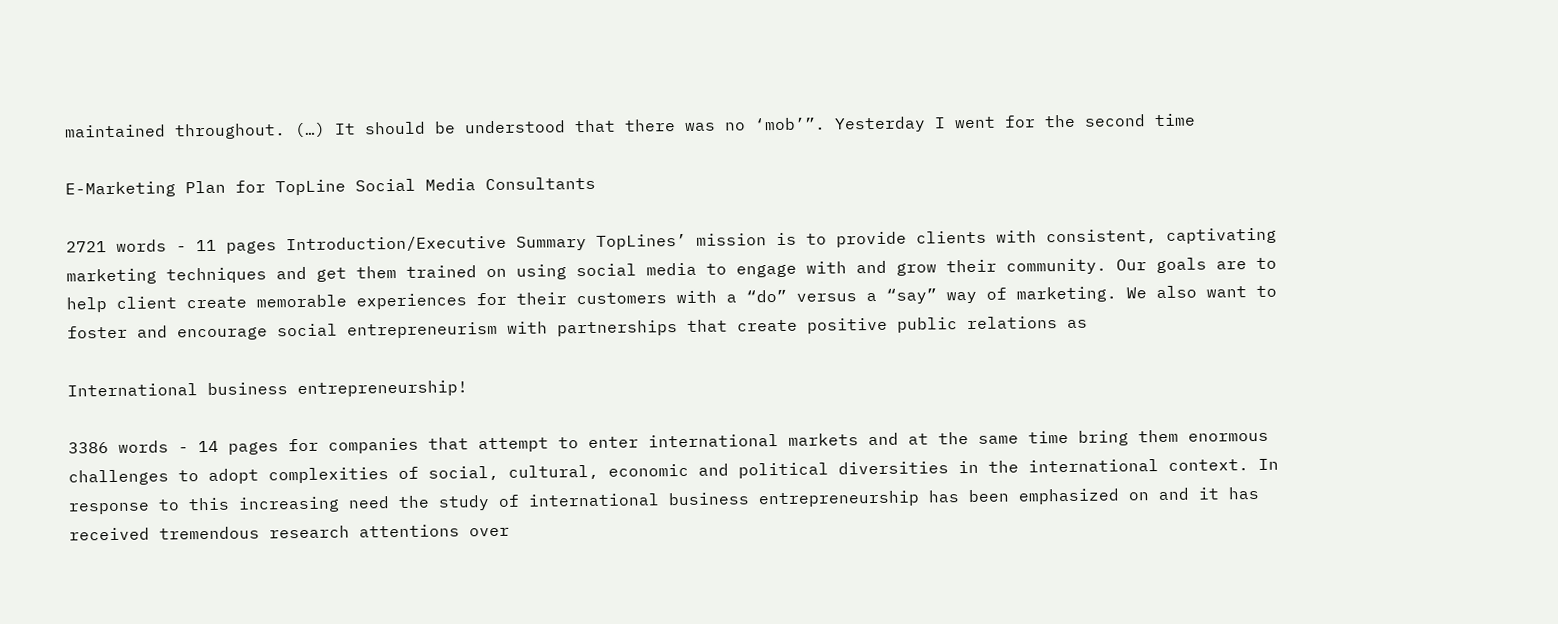maintained throughout. (…) It should be understood that there was no ‘mob’”. Yesterday I went for the second time

E-Marketing Plan for TopLine Social Media Consultants

2721 words - 11 pages Introduction/Executive Summary TopLines’ mission is to provide clients with consistent, captivating marketing techniques and get them trained on using social media to engage with and grow their community. Our goals are to help client create memorable experiences for their customers with a “do” versus a “say” way of marketing. We also want to foster and encourage social entrepreneurism with partnerships that create positive public relations as

International business entrepreneurship!

3386 words - 14 pages for companies that attempt to enter international markets and at the same time bring them enormous challenges to adopt complexities of social, cultural, economic and political diversities in the international context. In response to this increasing need the study of international business entrepreneurship has been emphasized on and it has received tremendous research attentions over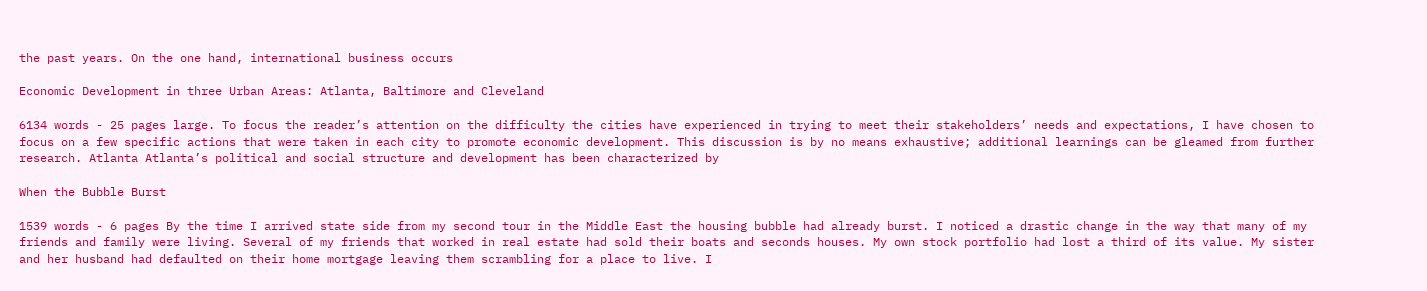the past years. On the one hand, international business occurs

Economic Development in three Urban Areas: Atlanta, Baltimore and Cleveland

6134 words - 25 pages large. To focus the reader’s attention on the difficulty the cities have experienced in trying to meet their stakeholders’ needs and expectations, I have chosen to focus on a few specific actions that were taken in each city to promote economic development. This discussion is by no means exhaustive; additional learnings can be gleamed from further research. Atlanta Atlanta’s political and social structure and development has been characterized by

When the Bubble Burst

1539 words - 6 pages By the time I arrived state side from my second tour in the Middle East the housing bubble had already burst. I noticed a drastic change in the way that many of my friends and family were living. Several of my friends that worked in real estate had sold their boats and seconds houses. My own stock portfolio had lost a third of its value. My sister and her husband had defaulted on their home mortgage leaving them scrambling for a place to live. I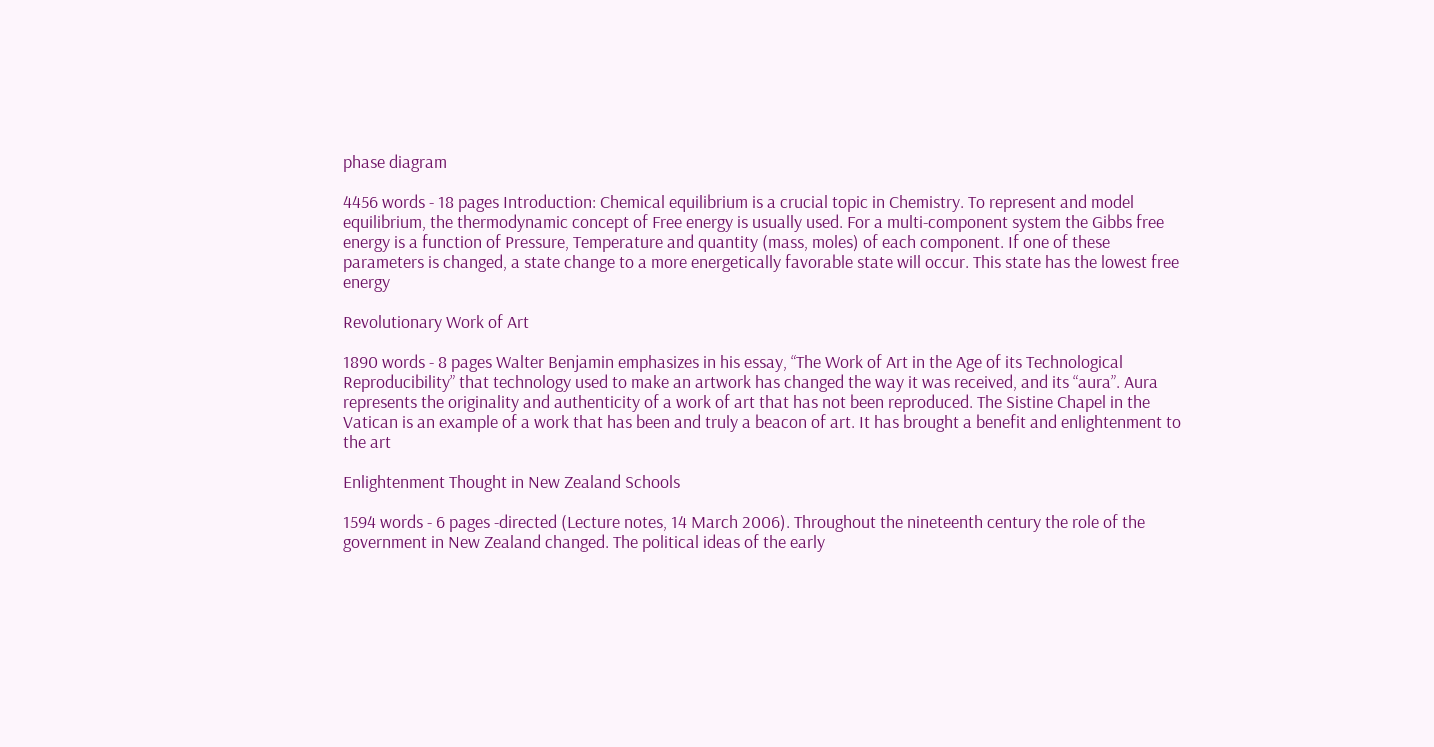phase diagram

4456 words - 18 pages Introduction: Chemical equilibrium is a crucial topic in Chemistry. To represent and model equilibrium, the thermodynamic concept of Free energy is usually used. For a multi-component system the Gibbs free energy is a function of Pressure, Temperature and quantity (mass, moles) of each component. If one of these parameters is changed, a state change to a more energetically favorable state will occur. This state has the lowest free energy

Revolutionary Work of Art

1890 words - 8 pages Walter Benjamin emphasizes in his essay, “The Work of Art in the Age of its Technological Reproducibility” that technology used to make an artwork has changed the way it was received, and its “aura”. Aura represents the originality and authenticity of a work of art that has not been reproduced. The Sistine Chapel in the Vatican is an example of a work that has been and truly a beacon of art. It has brought a benefit and enlightenment to the art

Enlightenment Thought in New Zealand Schools

1594 words - 6 pages -directed (Lecture notes, 14 March 2006). Throughout the nineteenth century the role of the government in New Zealand changed. The political ideas of the early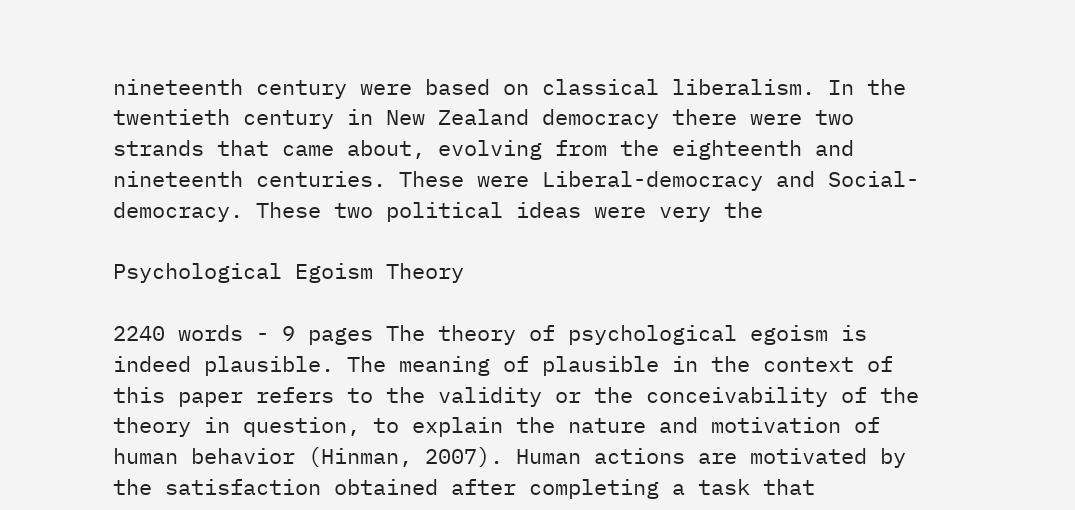nineteenth century were based on classical liberalism. In the twentieth century in New Zealand democracy there were two strands that came about, evolving from the eighteenth and nineteenth centuries. These were Liberal-democracy and Social-democracy. These two political ideas were very the

Psychological Egoism Theory

2240 words - 9 pages The theory of psychological egoism is indeed plausible. The meaning of plausible in the context of this paper refers to the validity or the conceivability of the theory in question, to explain the nature and motivation of human behavior (Hinman, 2007). Human actions are motivated by the satisfaction obtained after completing a task that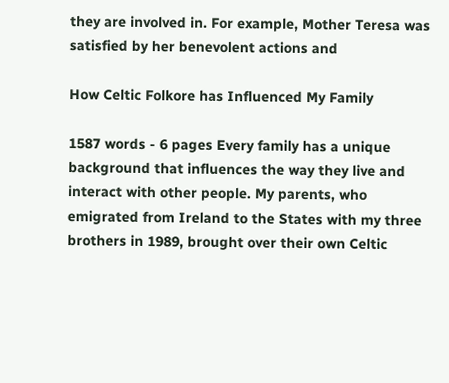they are involved in. For example, Mother Teresa was satisfied by her benevolent actions and

How Celtic Folkore has Influenced My Family

1587 words - 6 pages Every family has a unique background that influences the way they live and interact with other people. My parents, who emigrated from Ireland to the States with my three brothers in 1989, brought over their own Celtic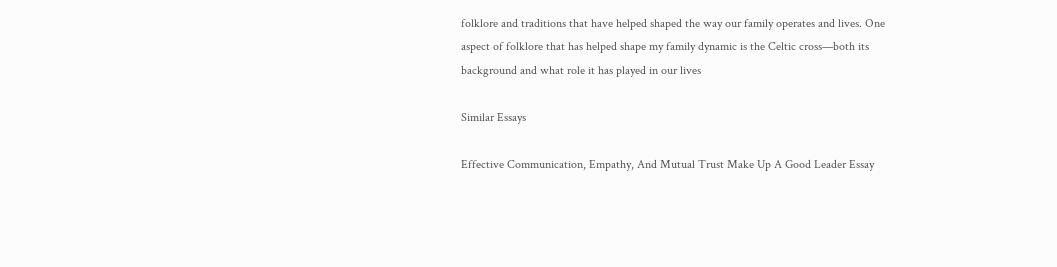folklore and traditions that have helped shaped the way our family operates and lives. One aspect of folklore that has helped shape my family dynamic is the Celtic cross—both its background and what role it has played in our lives

Similar Essays

Effective Communication, Empathy, And Mutual Trust Make Up A Good Leader Essay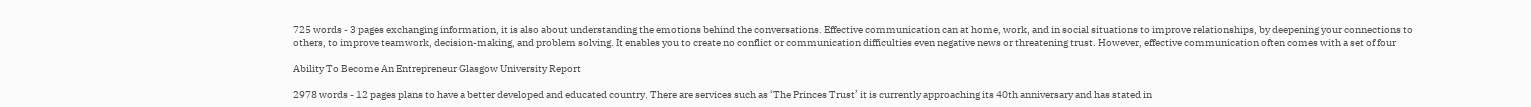725 words - 3 pages exchanging information, it is also about understanding the emotions behind the conversations. Effective communication can at home, work, and in social situations to improve relationships, by deepening your connections to others, to improve teamwork, decision-making, and problem solving. It enables you to create no conflict or communication difficulties even negative news or threatening trust. However, effective communication often comes with a set of four

Ability To Become An Entrepreneur Glasgow University Report

2978 words - 12 pages plans to have a better developed and educated country. There are services such as ‘The Princes Trust’ it is currently approaching its 40th anniversary and has stated in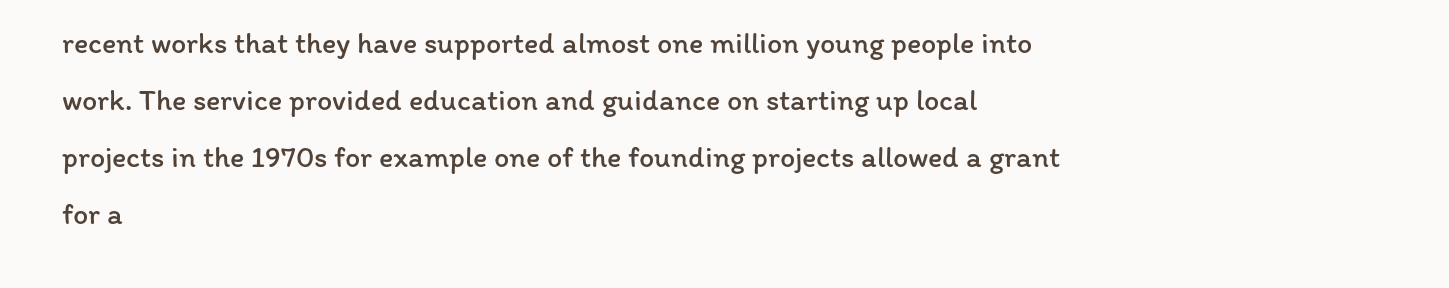recent works that they have supported almost one million young people into work. The service provided education and guidance on starting up local projects in the 1970s for example one of the founding projects allowed a grant for a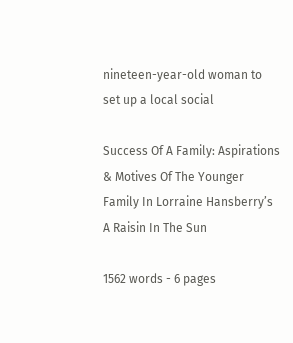nineteen-year-old woman to set up a local social

Success Of A Family: Aspirations & Motives Of The Younger Family In Lorraine Hansberry’s A Raisin In The Sun

1562 words - 6 pages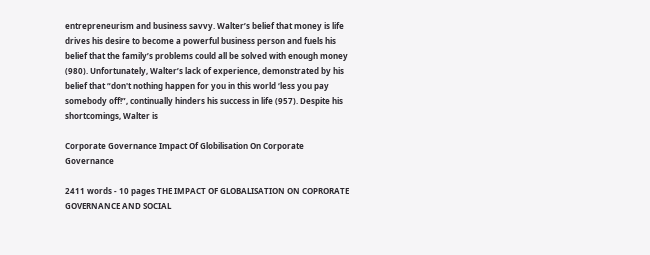entrepreneurism and business savvy. Walter’s belief that money is life drives his desire to become a powerful business person and fuels his belief that the family’s problems could all be solved with enough money (980). Unfortunately, Walter’s lack of experience, demonstrated by his belief that “don't nothing happen for you in this world ‘less you pay somebody off!”, continually hinders his success in life (957). Despite his shortcomings, Walter is

Corporate Governance Impact Of Globilisation On Corporate Governance

2411 words - 10 pages THE IMPACT OF GLOBALISATION ON COPRORATE GOVERNANCE AND SOCIAL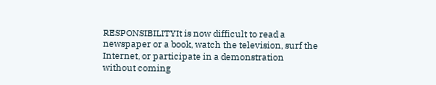RESPONSIBILITYIt is now difficult to read a newspaper or a book, watch the television, surf the Internet, or participate in a demonstration without coming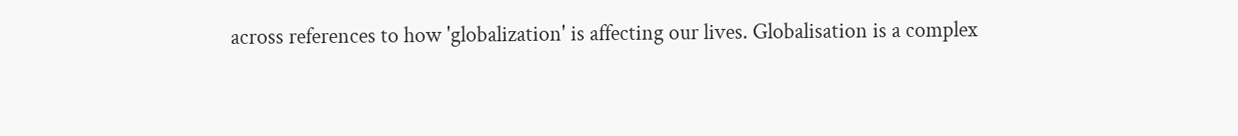across references to how 'globalization' is affecting our lives. Globalisation is a complex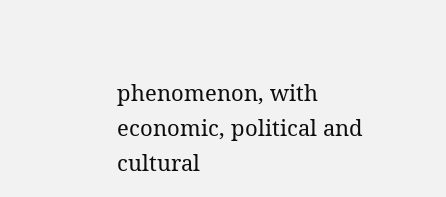phenomenon, with economic, political and cultural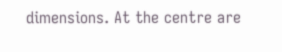dimensions. At the centre are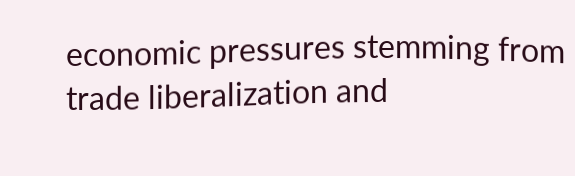economic pressures stemming from trade liberalization and